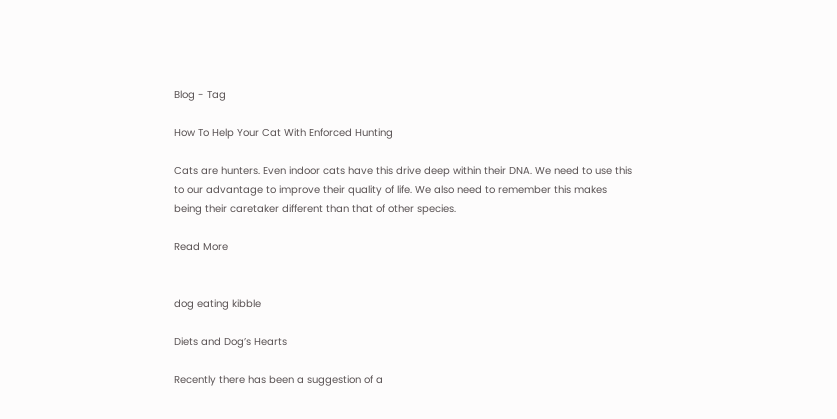Blog - Tag

How To Help Your Cat With Enforced Hunting

Cats are hunters. Even indoor cats have this drive deep within their DNA. We need to use this to our advantage to improve their quality of life. We also need to remember this makes being their caretaker different than that of other species.

Read More


dog eating kibble

Diets and Dog’s Hearts

Recently there has been a suggestion of a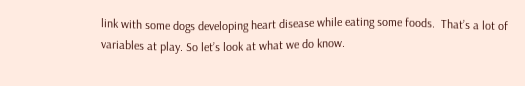link with some dogs developing heart disease while eating some foods.  That’s a lot of variables at play. So let’s look at what we do know.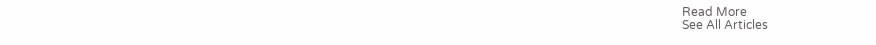Read More
See All Articles